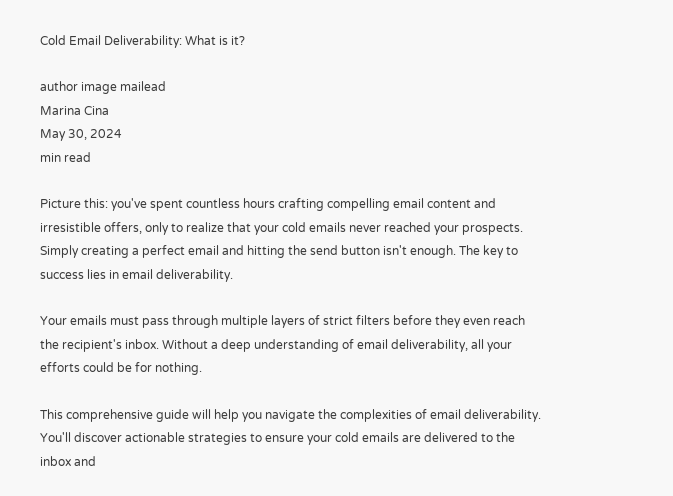Cold Email Deliverability: What is it?

author image mailead
Marina Cina
May 30, 2024
min read

Picture this: you've spent countless hours crafting compelling email content and irresistible offers, only to realize that your cold emails never reached your prospects. Simply creating a perfect email and hitting the send button isn't enough. The key to success lies in email deliverability.

Your emails must pass through multiple layers of strict filters before they even reach the recipient's inbox. Without a deep understanding of email deliverability, all your efforts could be for nothing.

This comprehensive guide will help you navigate the complexities of email deliverability. You'll discover actionable strategies to ensure your cold emails are delivered to the inbox and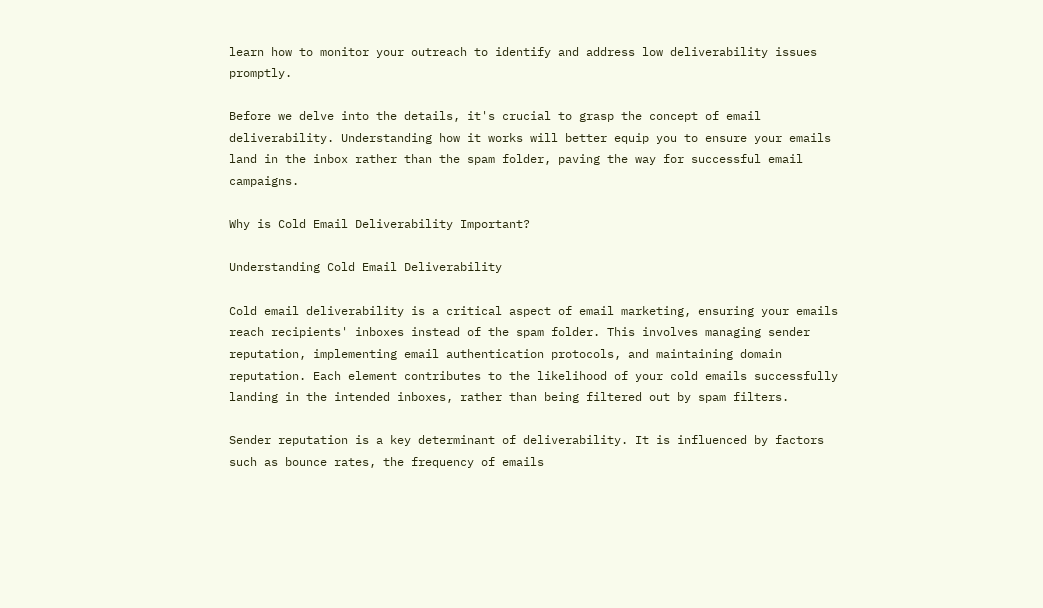learn how to monitor your outreach to identify and address low deliverability issues promptly.

Before we delve into the details, it's crucial to grasp the concept of email deliverability. Understanding how it works will better equip you to ensure your emails land in the inbox rather than the spam folder, paving the way for successful email campaigns.

Why is Cold Email Deliverability Important?

Understanding Cold Email Deliverability

Cold email deliverability is a critical aspect of email marketing, ensuring your emails reach recipients' inboxes instead of the spam folder. This involves managing sender reputation, implementing email authentication protocols, and maintaining domain reputation. Each element contributes to the likelihood of your cold emails successfully landing in the intended inboxes, rather than being filtered out by spam filters.

Sender reputation is a key determinant of deliverability. It is influenced by factors such as bounce rates, the frequency of emails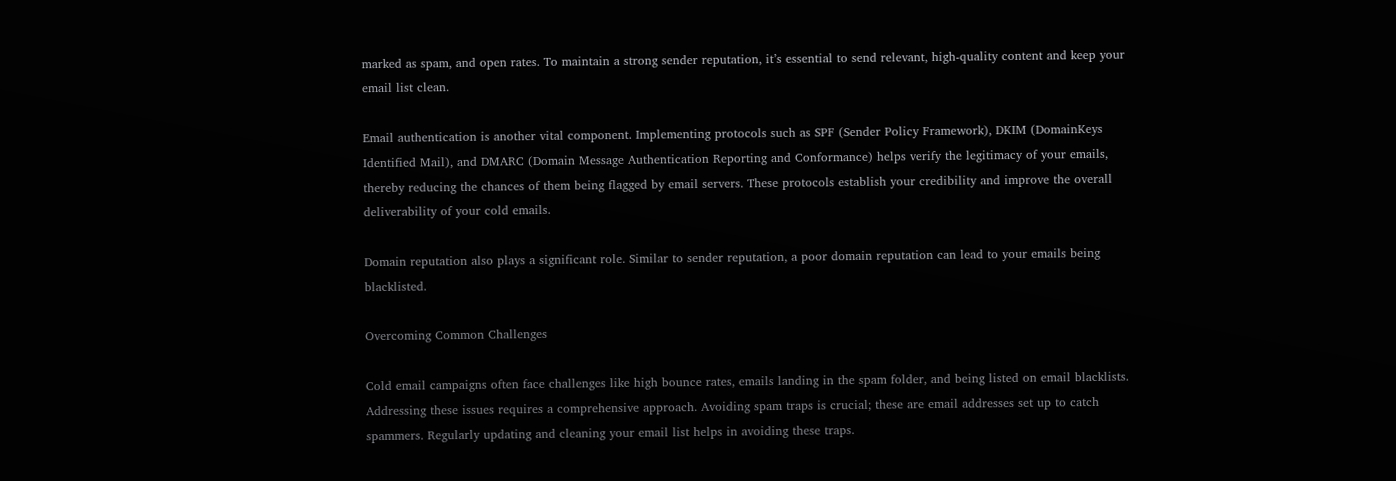marked as spam, and open rates. To maintain a strong sender reputation, it’s essential to send relevant, high-quality content and keep your email list clean.

Email authentication is another vital component. Implementing protocols such as SPF (Sender Policy Framework), DKIM (DomainKeys Identified Mail), and DMARC (Domain Message Authentication Reporting and Conformance) helps verify the legitimacy of your emails, thereby reducing the chances of them being flagged by email servers. These protocols establish your credibility and improve the overall deliverability of your cold emails.

Domain reputation also plays a significant role. Similar to sender reputation, a poor domain reputation can lead to your emails being blacklisted.

Overcoming Common Challenges

Cold email campaigns often face challenges like high bounce rates, emails landing in the spam folder, and being listed on email blacklists. Addressing these issues requires a comprehensive approach. Avoiding spam traps is crucial; these are email addresses set up to catch spammers. Regularly updating and cleaning your email list helps in avoiding these traps.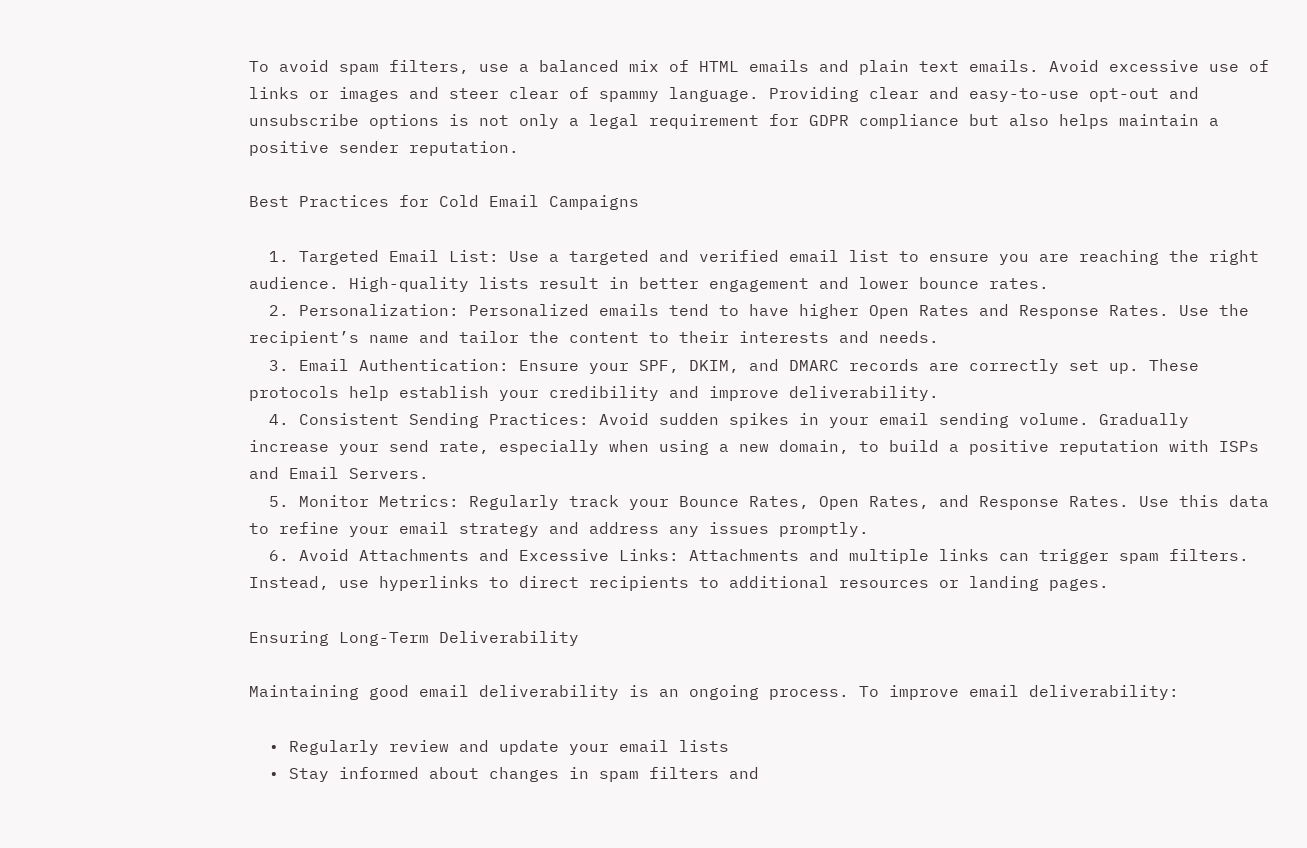To avoid spam filters, use a balanced mix of HTML emails and plain text emails. Avoid excessive use of links or images and steer clear of spammy language. Providing clear and easy-to-use opt-out and unsubscribe options is not only a legal requirement for GDPR compliance but also helps maintain a positive sender reputation.

Best Practices for Cold Email Campaigns

  1. Targeted Email List: Use a targeted and verified email list to ensure you are reaching the right audience. High-quality lists result in better engagement and lower bounce rates.
  2. Personalization: Personalized emails tend to have higher Open Rates and Response Rates. Use the recipient’s name and tailor the content to their interests and needs.
  3. Email Authentication: Ensure your SPF, DKIM, and DMARC records are correctly set up. These protocols help establish your credibility and improve deliverability.
  4. Consistent Sending Practices: Avoid sudden spikes in your email sending volume. Gradually increase your send rate, especially when using a new domain, to build a positive reputation with ISPs and Email Servers.
  5. Monitor Metrics: Regularly track your Bounce Rates, Open Rates, and Response Rates. Use this data to refine your email strategy and address any issues promptly.
  6. Avoid Attachments and Excessive Links: Attachments and multiple links can trigger spam filters. Instead, use hyperlinks to direct recipients to additional resources or landing pages.

Ensuring Long-Term Deliverability

Maintaining good email deliverability is an ongoing process. To improve email deliverability:

  • Regularly review and update your email lists
  • Stay informed about changes in spam filters and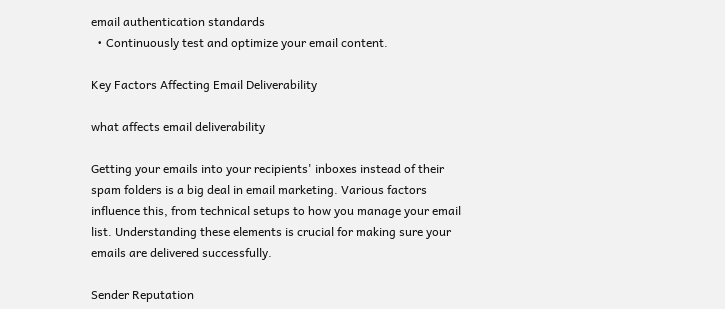email authentication standards
  • Continuously test and optimize your email content.

Key Factors Affecting Email Deliverability

what affects email deliverability

Getting your emails into your recipients' inboxes instead of their spam folders is a big deal in email marketing. Various factors influence this, from technical setups to how you manage your email list. Understanding these elements is crucial for making sure your emails are delivered successfully.

Sender Reputation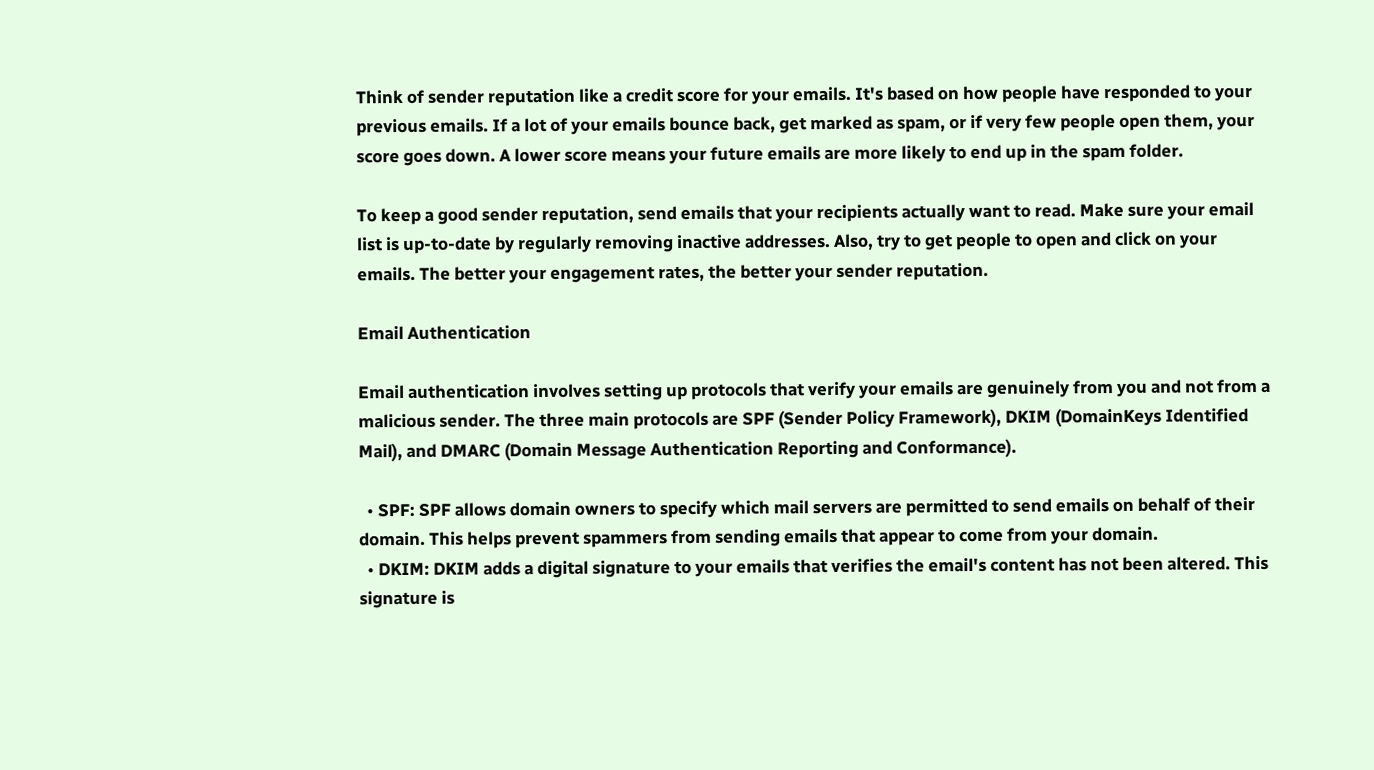Think of sender reputation like a credit score for your emails. It's based on how people have responded to your previous emails. If a lot of your emails bounce back, get marked as spam, or if very few people open them, your score goes down. A lower score means your future emails are more likely to end up in the spam folder.

To keep a good sender reputation, send emails that your recipients actually want to read. Make sure your email list is up-to-date by regularly removing inactive addresses. Also, try to get people to open and click on your emails. The better your engagement rates, the better your sender reputation.

Email Authentication

Email authentication involves setting up protocols that verify your emails are genuinely from you and not from a malicious sender. The three main protocols are SPF (Sender Policy Framework), DKIM (DomainKeys Identified Mail), and DMARC (Domain Message Authentication Reporting and Conformance).

  • SPF: SPF allows domain owners to specify which mail servers are permitted to send emails on behalf of their domain. This helps prevent spammers from sending emails that appear to come from your domain.
  • DKIM: DKIM adds a digital signature to your emails that verifies the email's content has not been altered. This signature is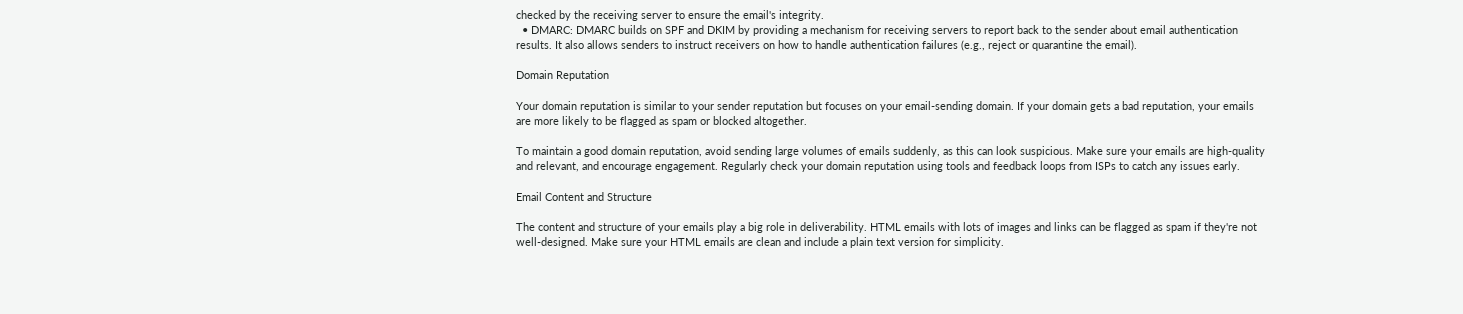checked by the receiving server to ensure the email's integrity.
  • DMARC: DMARC builds on SPF and DKIM by providing a mechanism for receiving servers to report back to the sender about email authentication results. It also allows senders to instruct receivers on how to handle authentication failures (e.g., reject or quarantine the email).

Domain Reputation

Your domain reputation is similar to your sender reputation but focuses on your email-sending domain. If your domain gets a bad reputation, your emails are more likely to be flagged as spam or blocked altogether.

To maintain a good domain reputation, avoid sending large volumes of emails suddenly, as this can look suspicious. Make sure your emails are high-quality and relevant, and encourage engagement. Regularly check your domain reputation using tools and feedback loops from ISPs to catch any issues early.

Email Content and Structure

The content and structure of your emails play a big role in deliverability. HTML emails with lots of images and links can be flagged as spam if they're not well-designed. Make sure your HTML emails are clean and include a plain text version for simplicity.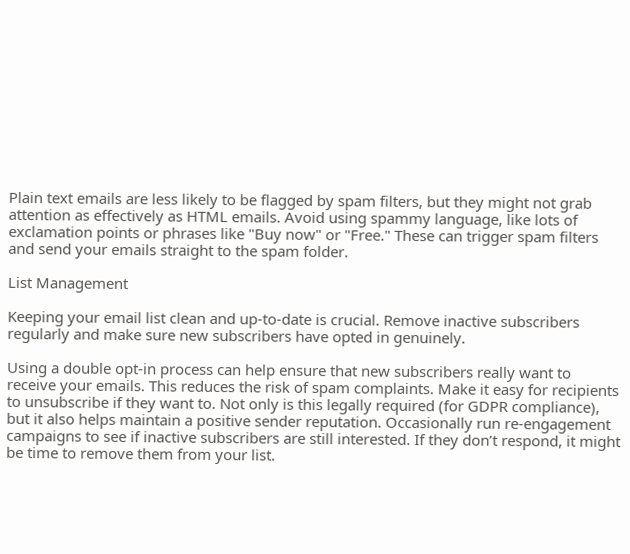Plain text emails are less likely to be flagged by spam filters, but they might not grab attention as effectively as HTML emails. Avoid using spammy language, like lots of exclamation points or phrases like "Buy now" or "Free." These can trigger spam filters and send your emails straight to the spam folder.

List Management

Keeping your email list clean and up-to-date is crucial. Remove inactive subscribers regularly and make sure new subscribers have opted in genuinely.

Using a double opt-in process can help ensure that new subscribers really want to receive your emails. This reduces the risk of spam complaints. Make it easy for recipients to unsubscribe if they want to. Not only is this legally required (for GDPR compliance), but it also helps maintain a positive sender reputation. Occasionally run re-engagement campaigns to see if inactive subscribers are still interested. If they don’t respond, it might be time to remove them from your list.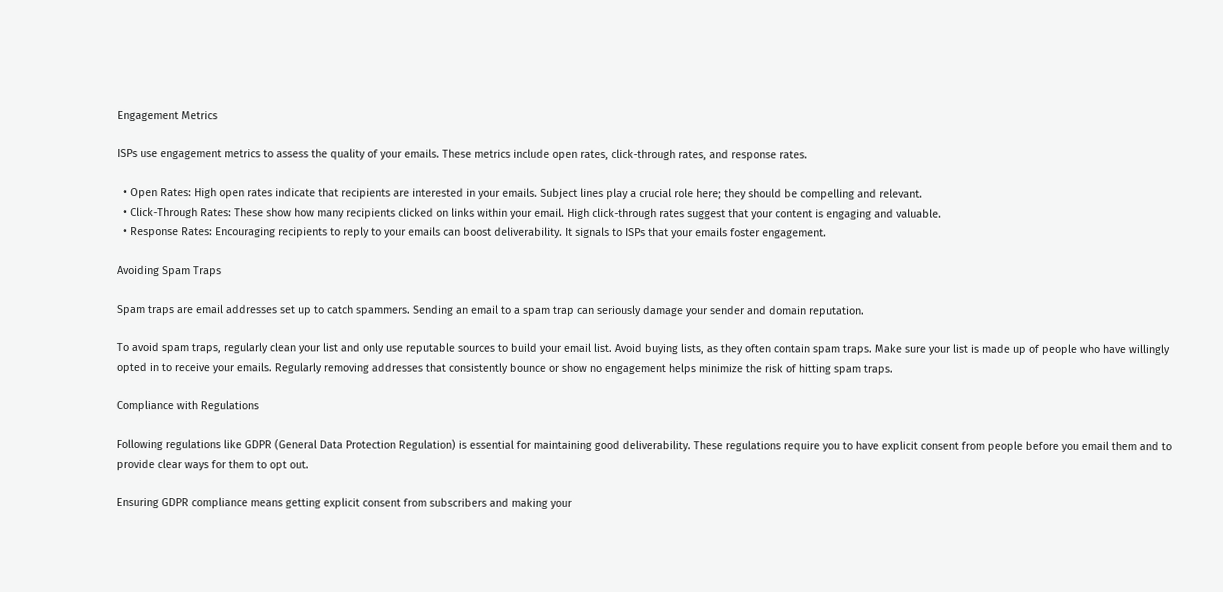Engagement Metrics

ISPs use engagement metrics to assess the quality of your emails. These metrics include open rates, click-through rates, and response rates.

  • Open Rates: High open rates indicate that recipients are interested in your emails. Subject lines play a crucial role here; they should be compelling and relevant.
  • Click-Through Rates: These show how many recipients clicked on links within your email. High click-through rates suggest that your content is engaging and valuable.
  • Response Rates: Encouraging recipients to reply to your emails can boost deliverability. It signals to ISPs that your emails foster engagement.

Avoiding Spam Traps

Spam traps are email addresses set up to catch spammers. Sending an email to a spam trap can seriously damage your sender and domain reputation.

To avoid spam traps, regularly clean your list and only use reputable sources to build your email list. Avoid buying lists, as they often contain spam traps. Make sure your list is made up of people who have willingly opted in to receive your emails. Regularly removing addresses that consistently bounce or show no engagement helps minimize the risk of hitting spam traps.

Compliance with Regulations

Following regulations like GDPR (General Data Protection Regulation) is essential for maintaining good deliverability. These regulations require you to have explicit consent from people before you email them and to provide clear ways for them to opt out.

Ensuring GDPR compliance means getting explicit consent from subscribers and making your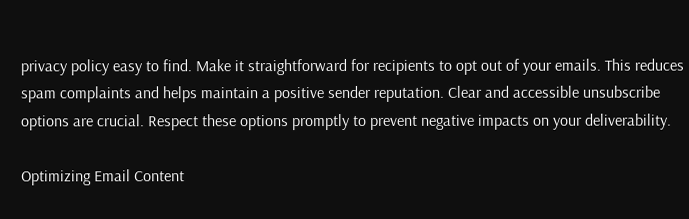privacy policy easy to find. Make it straightforward for recipients to opt out of your emails. This reduces spam complaints and helps maintain a positive sender reputation. Clear and accessible unsubscribe options are crucial. Respect these options promptly to prevent negative impacts on your deliverability.

Optimizing Email Content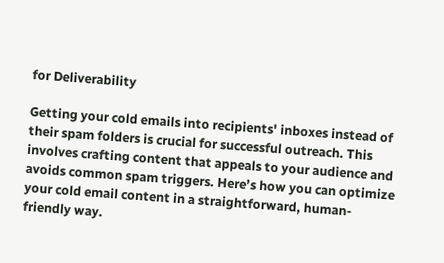for Deliverability

Getting your cold emails into recipients' inboxes instead of their spam folders is crucial for successful outreach. This involves crafting content that appeals to your audience and avoids common spam triggers. Here’s how you can optimize your cold email content in a straightforward, human-friendly way.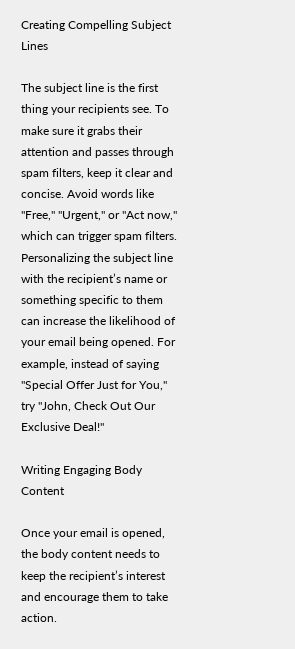Creating Compelling Subject Lines

The subject line is the first thing your recipients see. To make sure it grabs their attention and passes through spam filters, keep it clear and concise. Avoid words like "Free," "Urgent," or "Act now," which can trigger spam filters. Personalizing the subject line with the recipient’s name or something specific to them can increase the likelihood of your email being opened. For example, instead of saying "Special Offer Just for You," try "John, Check Out Our Exclusive Deal!"

Writing Engaging Body Content

Once your email is opened, the body content needs to keep the recipient’s interest and encourage them to take action.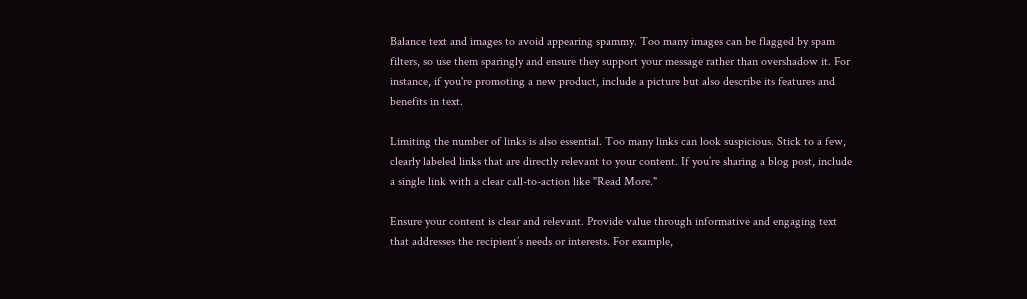Balance text and images to avoid appearing spammy. Too many images can be flagged by spam filters, so use them sparingly and ensure they support your message rather than overshadow it. For instance, if you're promoting a new product, include a picture but also describe its features and benefits in text.

Limiting the number of links is also essential. Too many links can look suspicious. Stick to a few, clearly labeled links that are directly relevant to your content. If you’re sharing a blog post, include a single link with a clear call-to-action like "Read More."

Ensure your content is clear and relevant. Provide value through informative and engaging text that addresses the recipient’s needs or interests. For example,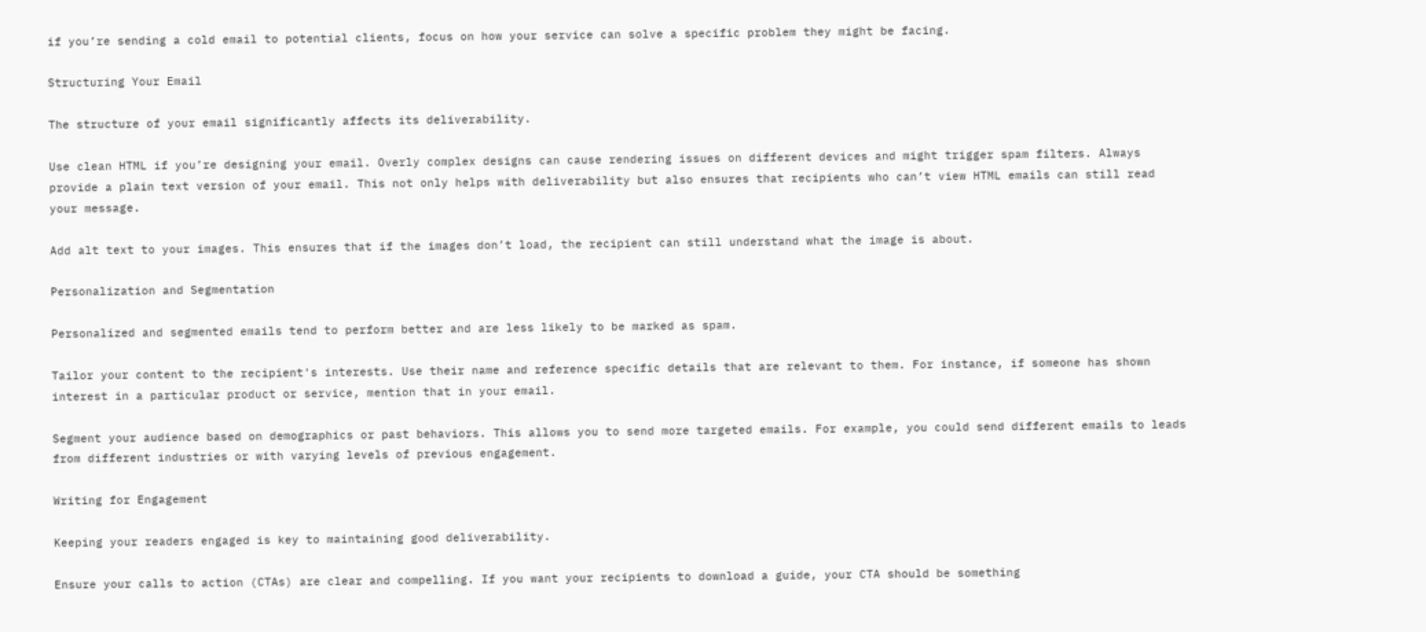if you’re sending a cold email to potential clients, focus on how your service can solve a specific problem they might be facing.

Structuring Your Email

The structure of your email significantly affects its deliverability.

Use clean HTML if you’re designing your email. Overly complex designs can cause rendering issues on different devices and might trigger spam filters. Always provide a plain text version of your email. This not only helps with deliverability but also ensures that recipients who can’t view HTML emails can still read your message.

Add alt text to your images. This ensures that if the images don’t load, the recipient can still understand what the image is about.

Personalization and Segmentation

Personalized and segmented emails tend to perform better and are less likely to be marked as spam.

Tailor your content to the recipient's interests. Use their name and reference specific details that are relevant to them. For instance, if someone has shown interest in a particular product or service, mention that in your email.

Segment your audience based on demographics or past behaviors. This allows you to send more targeted emails. For example, you could send different emails to leads from different industries or with varying levels of previous engagement.

Writing for Engagement

Keeping your readers engaged is key to maintaining good deliverability.

Ensure your calls to action (CTAs) are clear and compelling. If you want your recipients to download a guide, your CTA should be something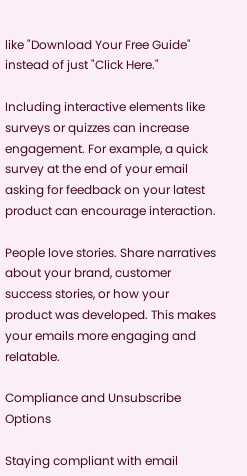like "Download Your Free Guide" instead of just "Click Here."

Including interactive elements like surveys or quizzes can increase engagement. For example, a quick survey at the end of your email asking for feedback on your latest product can encourage interaction.

People love stories. Share narratives about your brand, customer success stories, or how your product was developed. This makes your emails more engaging and relatable.

Compliance and Unsubscribe Options

Staying compliant with email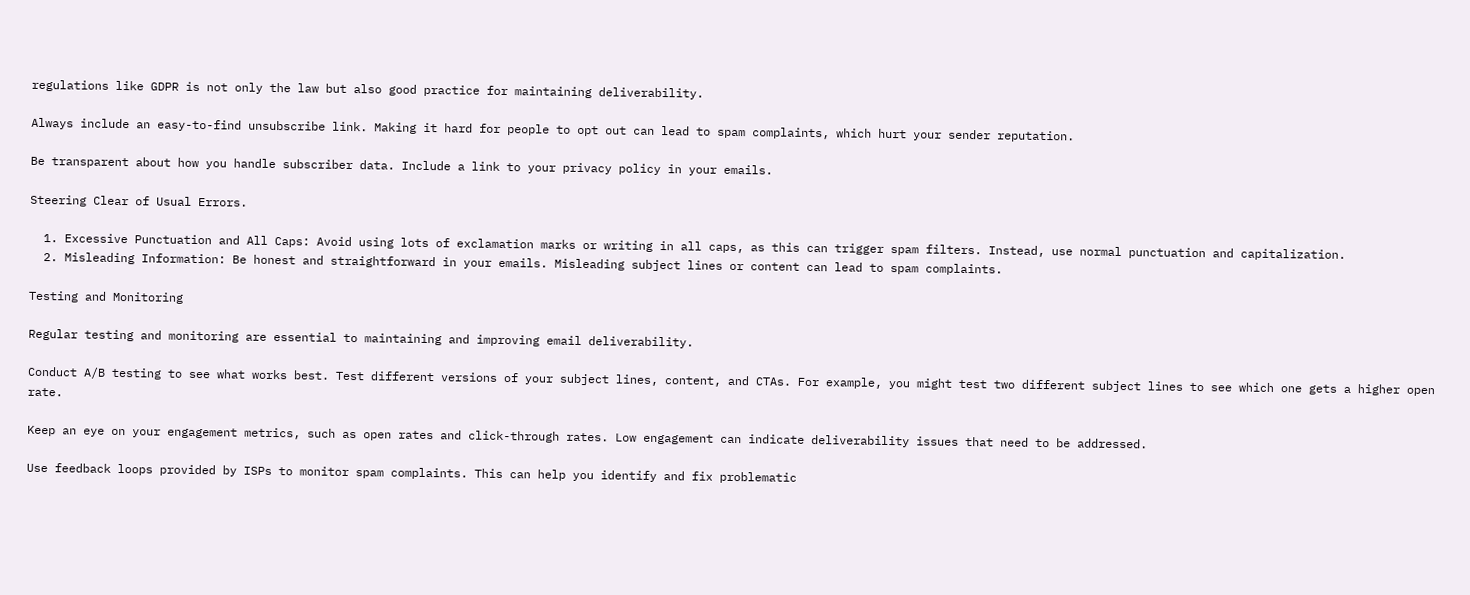regulations like GDPR is not only the law but also good practice for maintaining deliverability.

Always include an easy-to-find unsubscribe link. Making it hard for people to opt out can lead to spam complaints, which hurt your sender reputation.

Be transparent about how you handle subscriber data. Include a link to your privacy policy in your emails.

Steering Clear of Usual Errors.

  1. Excessive Punctuation and All Caps: Avoid using lots of exclamation marks or writing in all caps, as this can trigger spam filters. Instead, use normal punctuation and capitalization.
  2. Misleading Information: Be honest and straightforward in your emails. Misleading subject lines or content can lead to spam complaints.

Testing and Monitoring

Regular testing and monitoring are essential to maintaining and improving email deliverability.

Conduct A/B testing to see what works best. Test different versions of your subject lines, content, and CTAs. For example, you might test two different subject lines to see which one gets a higher open rate.

Keep an eye on your engagement metrics, such as open rates and click-through rates. Low engagement can indicate deliverability issues that need to be addressed.

Use feedback loops provided by ISPs to monitor spam complaints. This can help you identify and fix problematic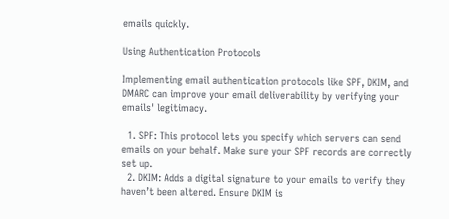emails quickly.

Using Authentication Protocols

Implementing email authentication protocols like SPF, DKIM, and DMARC can improve your email deliverability by verifying your emails' legitimacy.

  1. SPF: This protocol lets you specify which servers can send emails on your behalf. Make sure your SPF records are correctly set up.
  2. DKIM: Adds a digital signature to your emails to verify they haven’t been altered. Ensure DKIM is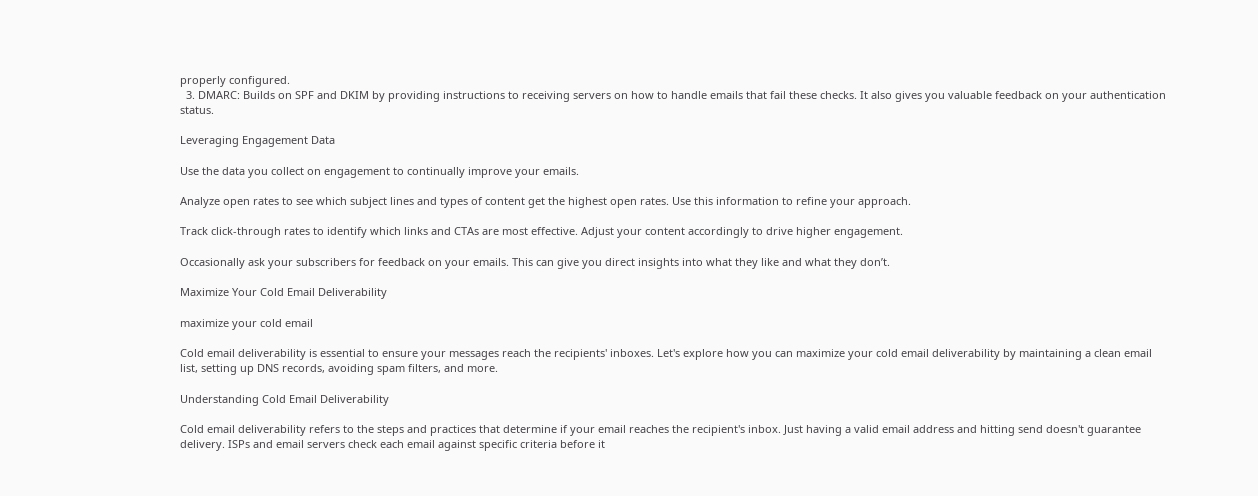properly configured.
  3. DMARC: Builds on SPF and DKIM by providing instructions to receiving servers on how to handle emails that fail these checks. It also gives you valuable feedback on your authentication status.

Leveraging Engagement Data

Use the data you collect on engagement to continually improve your emails.

Analyze open rates to see which subject lines and types of content get the highest open rates. Use this information to refine your approach.

Track click-through rates to identify which links and CTAs are most effective. Adjust your content accordingly to drive higher engagement.

Occasionally ask your subscribers for feedback on your emails. This can give you direct insights into what they like and what they don’t.

Maximize Your Cold Email Deliverability

maximize your cold email

Cold email deliverability is essential to ensure your messages reach the recipients' inboxes. Let's explore how you can maximize your cold email deliverability by maintaining a clean email list, setting up DNS records, avoiding spam filters, and more.

Understanding Cold Email Deliverability

Cold email deliverability refers to the steps and practices that determine if your email reaches the recipient's inbox. Just having a valid email address and hitting send doesn't guarantee delivery. ISPs and email servers check each email against specific criteria before it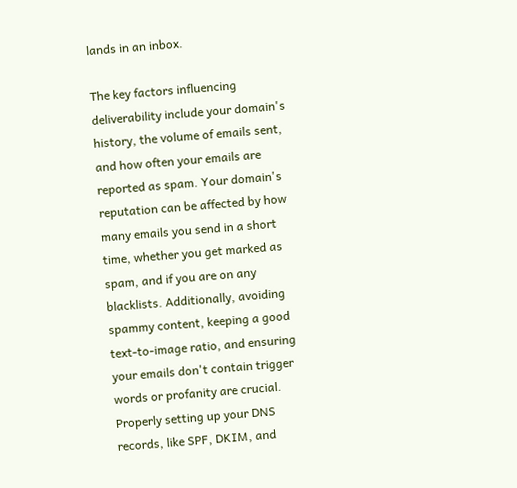lands in an inbox.

The key factors influencing deliverability include your domain's history, the volume of emails sent, and how often your emails are reported as spam. Your domain's reputation can be affected by how many emails you send in a short time, whether you get marked as spam, and if you are on any blacklists. Additionally, avoiding spammy content, keeping a good text-to-image ratio, and ensuring your emails don't contain trigger words or profanity are crucial. Properly setting up your DNS records, like SPF, DKIM, and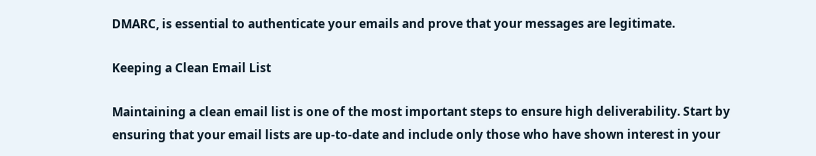DMARC, is essential to authenticate your emails and prove that your messages are legitimate.

Keeping a Clean Email List

Maintaining a clean email list is one of the most important steps to ensure high deliverability. Start by ensuring that your email lists are up-to-date and include only those who have shown interest in your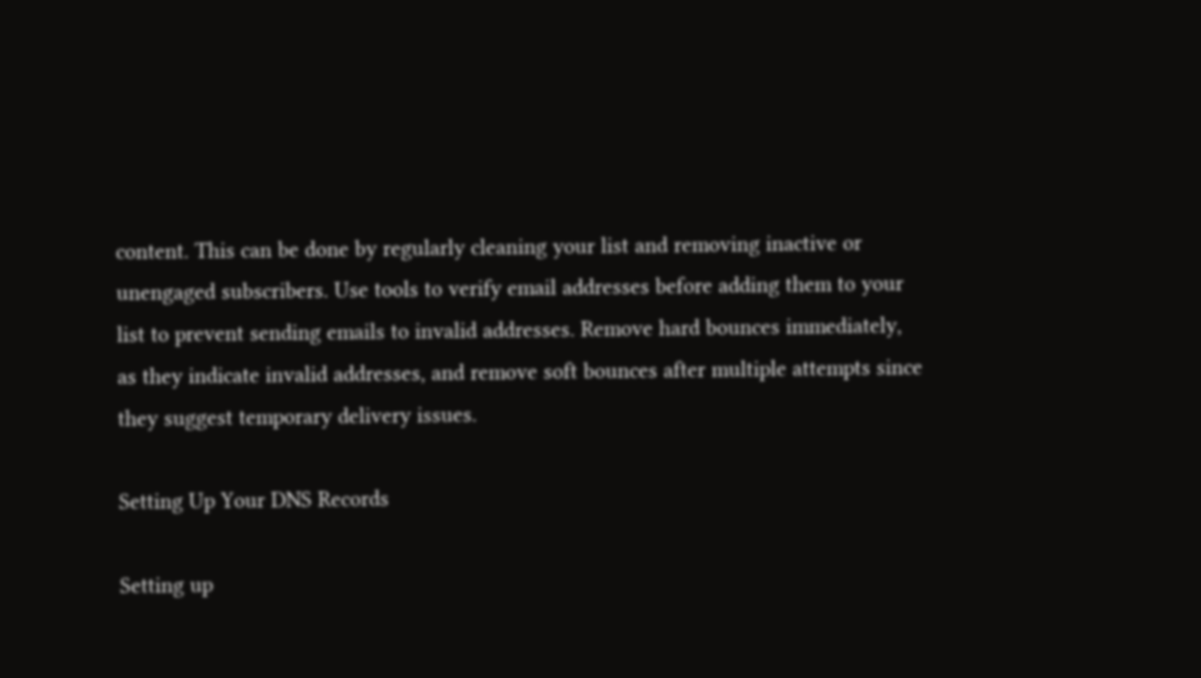content. This can be done by regularly cleaning your list and removing inactive or unengaged subscribers. Use tools to verify email addresses before adding them to your list to prevent sending emails to invalid addresses. Remove hard bounces immediately, as they indicate invalid addresses, and remove soft bounces after multiple attempts since they suggest temporary delivery issues.

Setting Up Your DNS Records

Setting up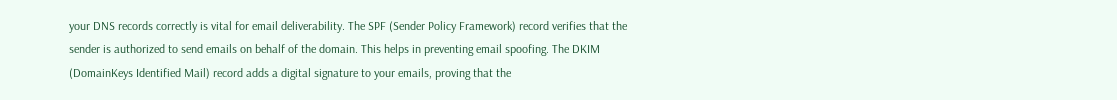your DNS records correctly is vital for email deliverability. The SPF (Sender Policy Framework) record verifies that the sender is authorized to send emails on behalf of the domain. This helps in preventing email spoofing. The DKIM (DomainKeys Identified Mail) record adds a digital signature to your emails, proving that the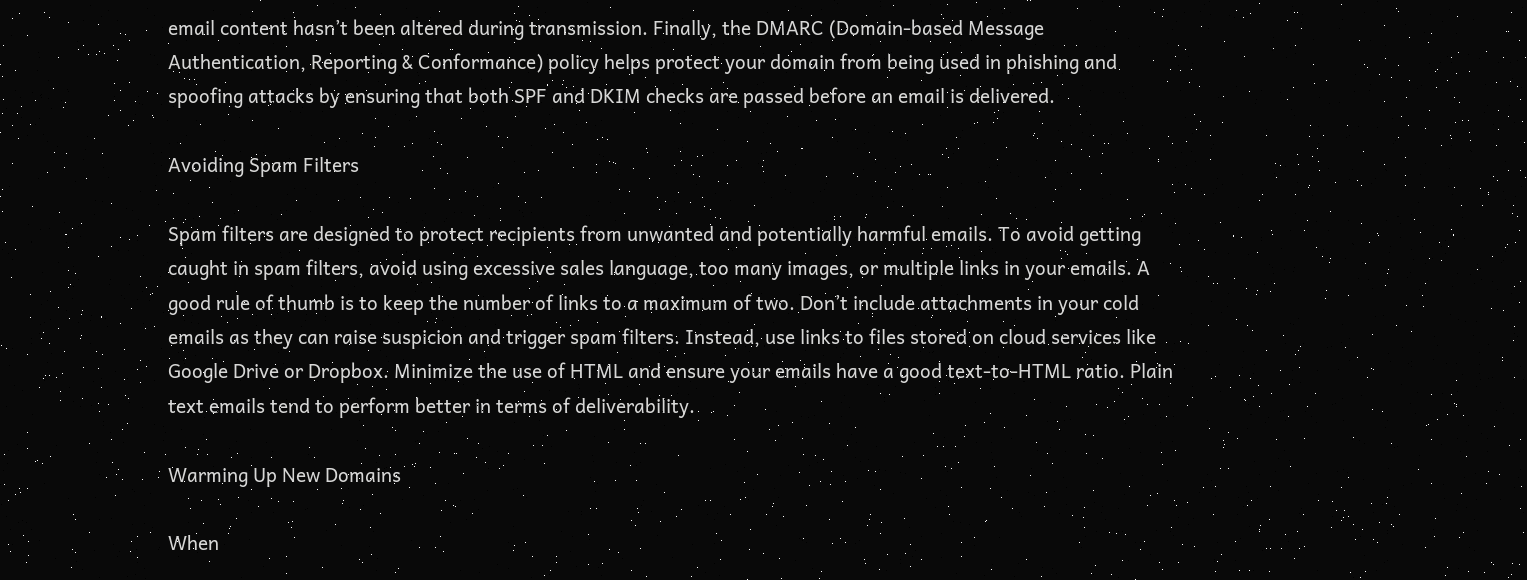email content hasn’t been altered during transmission. Finally, the DMARC (Domain-based Message Authentication, Reporting & Conformance) policy helps protect your domain from being used in phishing and spoofing attacks by ensuring that both SPF and DKIM checks are passed before an email is delivered.

Avoiding Spam Filters

Spam filters are designed to protect recipients from unwanted and potentially harmful emails. To avoid getting caught in spam filters, avoid using excessive sales language, too many images, or multiple links in your emails. A good rule of thumb is to keep the number of links to a maximum of two. Don’t include attachments in your cold emails as they can raise suspicion and trigger spam filters. Instead, use links to files stored on cloud services like Google Drive or Dropbox. Minimize the use of HTML and ensure your emails have a good text-to-HTML ratio. Plain text emails tend to perform better in terms of deliverability.

Warming Up New Domains

When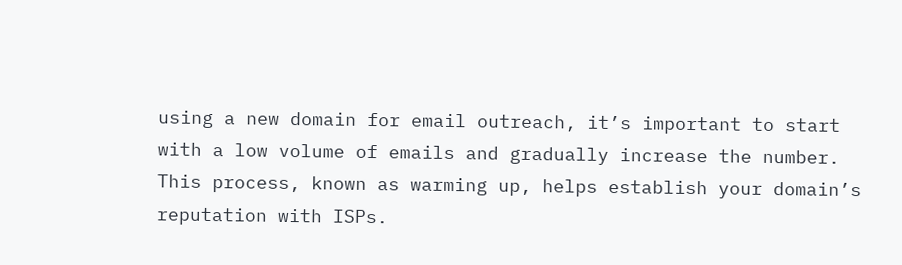using a new domain for email outreach, it’s important to start with a low volume of emails and gradually increase the number. This process, known as warming up, helps establish your domain’s reputation with ISPs.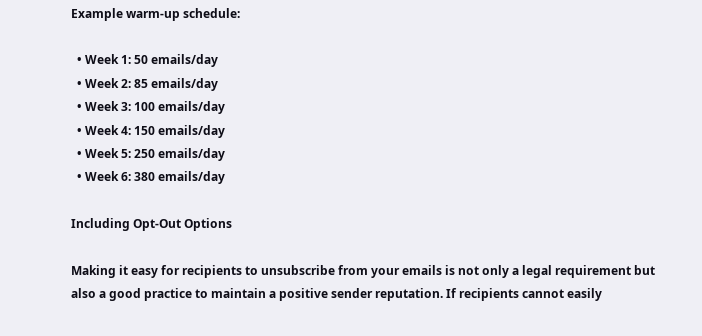Example warm-up schedule:

  • Week 1: 50 emails/day
  • Week 2: 85 emails/day
  • Week 3: 100 emails/day
  • Week 4: 150 emails/day
  • Week 5: 250 emails/day
  • Week 6: 380 emails/day

Including Opt-Out Options

Making it easy for recipients to unsubscribe from your emails is not only a legal requirement but also a good practice to maintain a positive sender reputation. If recipients cannot easily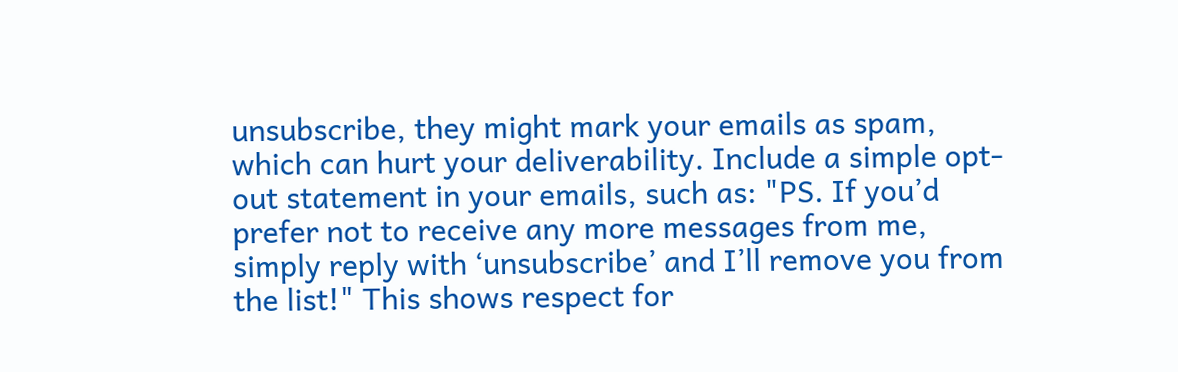unsubscribe, they might mark your emails as spam, which can hurt your deliverability. Include a simple opt-out statement in your emails, such as: "PS. If you’d prefer not to receive any more messages from me, simply reply with ‘unsubscribe’ and I’ll remove you from the list!" This shows respect for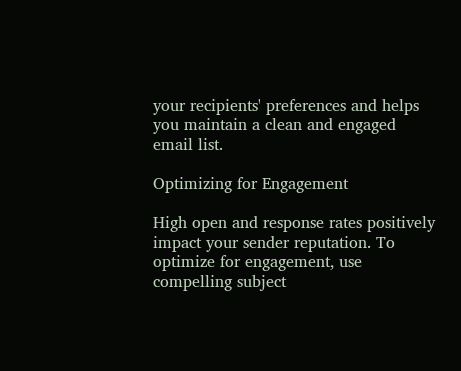your recipients' preferences and helps you maintain a clean and engaged email list.

Optimizing for Engagement

High open and response rates positively impact your sender reputation. To optimize for engagement, use compelling subject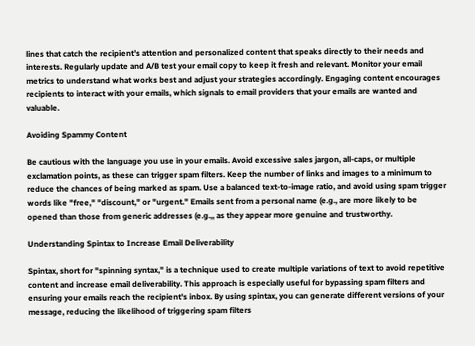lines that catch the recipient’s attention and personalized content that speaks directly to their needs and interests. Regularly update and A/B test your email copy to keep it fresh and relevant. Monitor your email metrics to understand what works best and adjust your strategies accordingly. Engaging content encourages recipients to interact with your emails, which signals to email providers that your emails are wanted and valuable.

Avoiding Spammy Content

Be cautious with the language you use in your emails. Avoid excessive sales jargon, all-caps, or multiple exclamation points, as these can trigger spam filters. Keep the number of links and images to a minimum to reduce the chances of being marked as spam. Use a balanced text-to-image ratio, and avoid using spam trigger words like "free," "discount," or "urgent." Emails sent from a personal name (e.g., are more likely to be opened than those from generic addresses (e.g.,, as they appear more genuine and trustworthy.

Understanding Spintax to Increase Email Deliverability

Spintax, short for "spinning syntax," is a technique used to create multiple variations of text to avoid repetitive content and increase email deliverability. This approach is especially useful for bypassing spam filters and ensuring your emails reach the recipient's inbox. By using spintax, you can generate different versions of your message, reducing the likelihood of triggering spam filters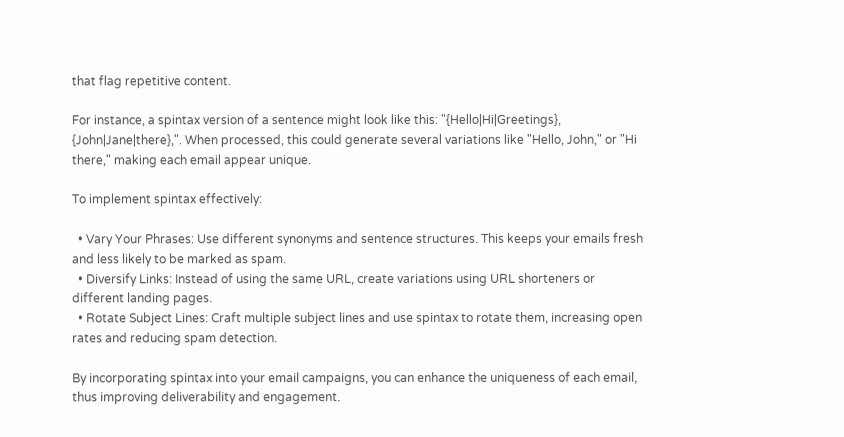that flag repetitive content.

For instance, a spintax version of a sentence might look like this: "{Hello|Hi|Greetings}, {John|Jane|there},". When processed, this could generate several variations like "Hello, John," or "Hi there," making each email appear unique.

To implement spintax effectively:

  • Vary Your Phrases: Use different synonyms and sentence structures. This keeps your emails fresh and less likely to be marked as spam.
  • Diversify Links: Instead of using the same URL, create variations using URL shorteners or different landing pages.
  • Rotate Subject Lines: Craft multiple subject lines and use spintax to rotate them, increasing open rates and reducing spam detection.

By incorporating spintax into your email campaigns, you can enhance the uniqueness of each email, thus improving deliverability and engagement.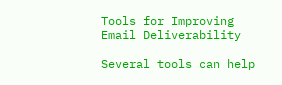Tools for Improving Email Deliverability

Several tools can help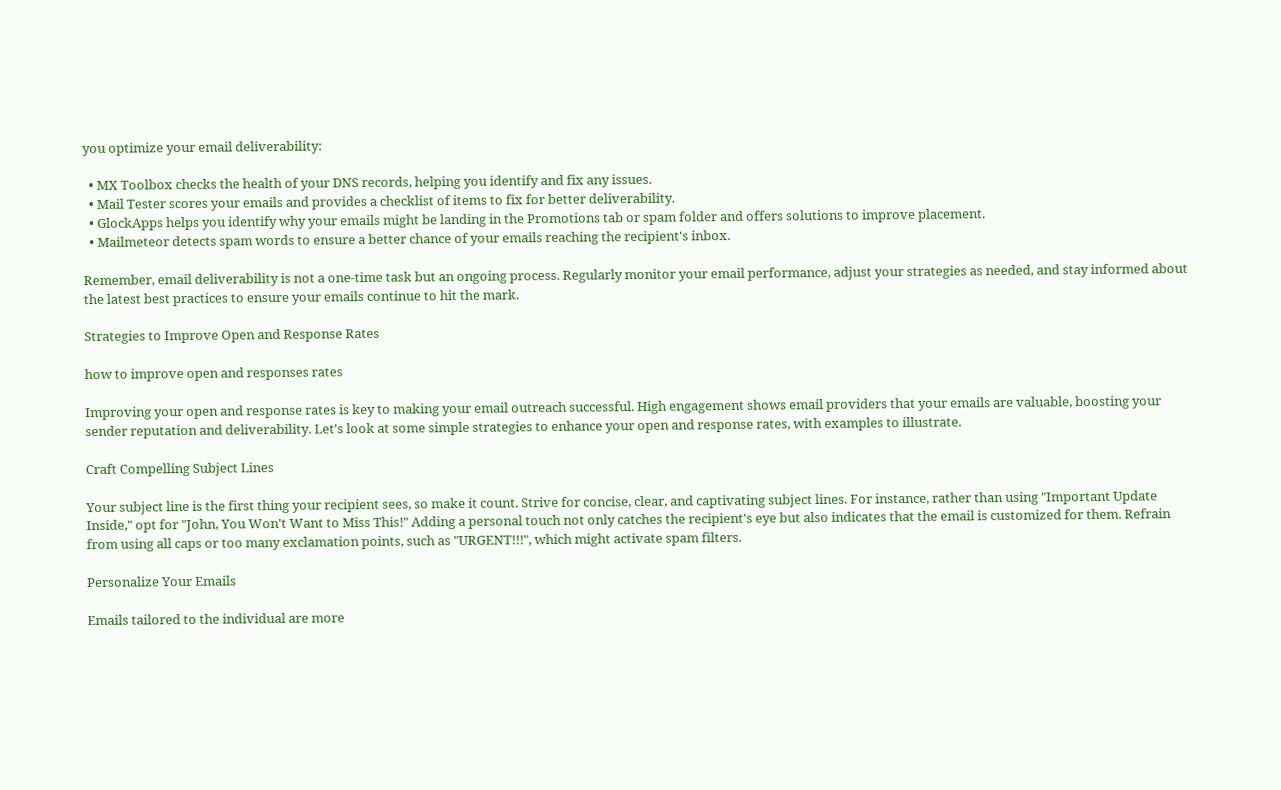you optimize your email deliverability:

  • MX Toolbox checks the health of your DNS records, helping you identify and fix any issues.
  • Mail Tester scores your emails and provides a checklist of items to fix for better deliverability.
  • GlockApps helps you identify why your emails might be landing in the Promotions tab or spam folder and offers solutions to improve placement.
  • Mailmeteor detects spam words to ensure a better chance of your emails reaching the recipient's inbox.

Remember, email deliverability is not a one-time task but an ongoing process. Regularly monitor your email performance, adjust your strategies as needed, and stay informed about the latest best practices to ensure your emails continue to hit the mark.

Strategies to Improve Open and Response Rates

how to improve open and responses rates

Improving your open and response rates is key to making your email outreach successful. High engagement shows email providers that your emails are valuable, boosting your sender reputation and deliverability. Let's look at some simple strategies to enhance your open and response rates, with examples to illustrate.

Craft Compelling Subject Lines

Your subject line is the first thing your recipient sees, so make it count. Strive for concise, clear, and captivating subject lines. For instance, rather than using "Important Update Inside," opt for "John, You Won't Want to Miss This!" Adding a personal touch not only catches the recipient's eye but also indicates that the email is customized for them. Refrain from using all caps or too many exclamation points, such as "URGENT!!!", which might activate spam filters.

Personalize Your Emails

Emails tailored to the individual are more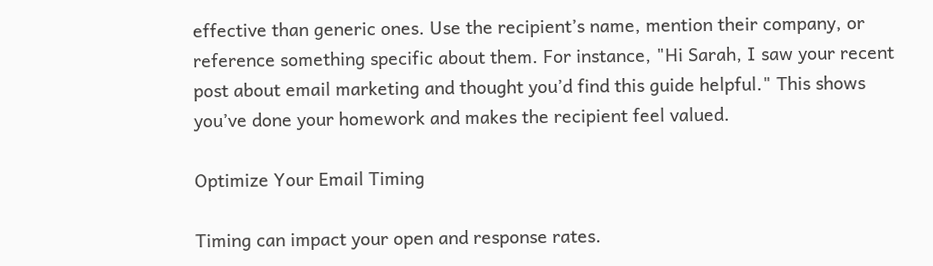effective than generic ones. Use the recipient’s name, mention their company, or reference something specific about them. For instance, "Hi Sarah, I saw your recent post about email marketing and thought you’d find this guide helpful." This shows you’ve done your homework and makes the recipient feel valued.

Optimize Your Email Timing

Timing can impact your open and response rates.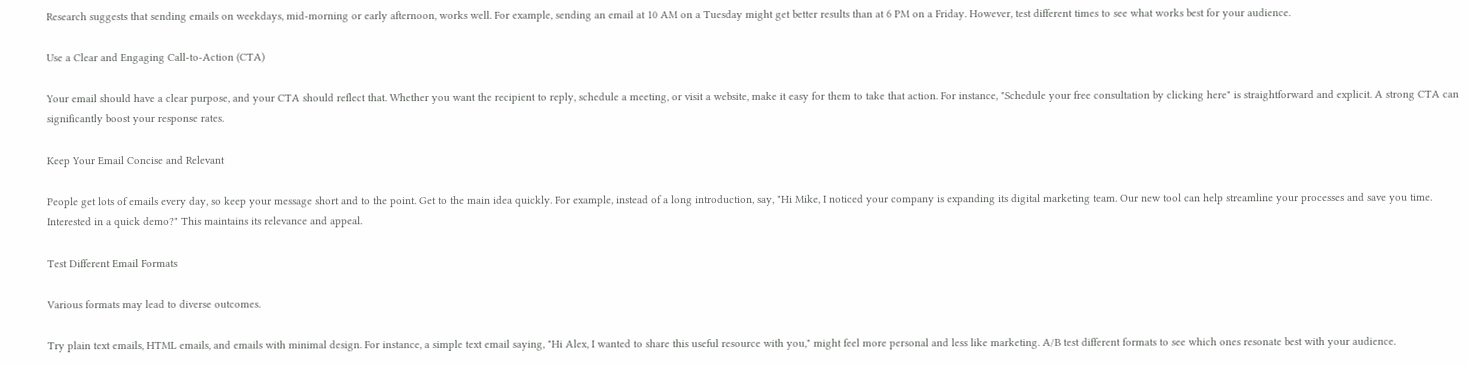Research suggests that sending emails on weekdays, mid-morning or early afternoon, works well. For example, sending an email at 10 AM on a Tuesday might get better results than at 6 PM on a Friday. However, test different times to see what works best for your audience.

Use a Clear and Engaging Call-to-Action (CTA)

Your email should have a clear purpose, and your CTA should reflect that. Whether you want the recipient to reply, schedule a meeting, or visit a website, make it easy for them to take that action. For instance, "Schedule your free consultation by clicking here" is straightforward and explicit. A strong CTA can significantly boost your response rates.

Keep Your Email Concise and Relevant

People get lots of emails every day, so keep your message short and to the point. Get to the main idea quickly. For example, instead of a long introduction, say, "Hi Mike, I noticed your company is expanding its digital marketing team. Our new tool can help streamline your processes and save you time. Interested in a quick demo?" This maintains its relevance and appeal.

Test Different Email Formats

Various formats may lead to diverse outcomes.

Try plain text emails, HTML emails, and emails with minimal design. For instance, a simple text email saying, "Hi Alex, I wanted to share this useful resource with you," might feel more personal and less like marketing. A/B test different formats to see which ones resonate best with your audience.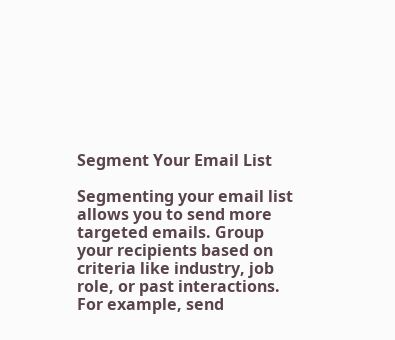Segment Your Email List

Segmenting your email list allows you to send more targeted emails. Group your recipients based on criteria like industry, job role, or past interactions. For example, send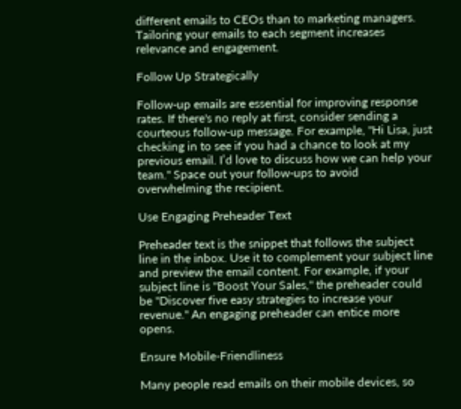different emails to CEOs than to marketing managers. Tailoring your emails to each segment increases relevance and engagement.

Follow Up Strategically

Follow-up emails are essential for improving response rates. If there's no reply at first, consider sending a courteous follow-up message. For example, "Hi Lisa, just checking in to see if you had a chance to look at my previous email. I’d love to discuss how we can help your team." Space out your follow-ups to avoid overwhelming the recipient.

Use Engaging Preheader Text

Preheader text is the snippet that follows the subject line in the inbox. Use it to complement your subject line and preview the email content. For example, if your subject line is "Boost Your Sales," the preheader could be "Discover five easy strategies to increase your revenue." An engaging preheader can entice more opens.

Ensure Mobile-Friendliness

Many people read emails on their mobile devices, so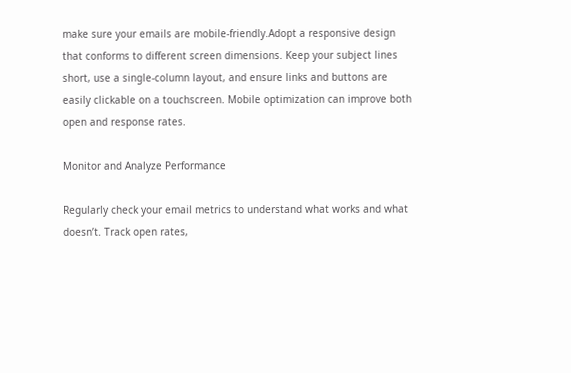make sure your emails are mobile-friendly.Adopt a responsive design that conforms to different screen dimensions. Keep your subject lines short, use a single-column layout, and ensure links and buttons are easily clickable on a touchscreen. Mobile optimization can improve both open and response rates.

Monitor and Analyze Performance

Regularly check your email metrics to understand what works and what doesn’t. Track open rates,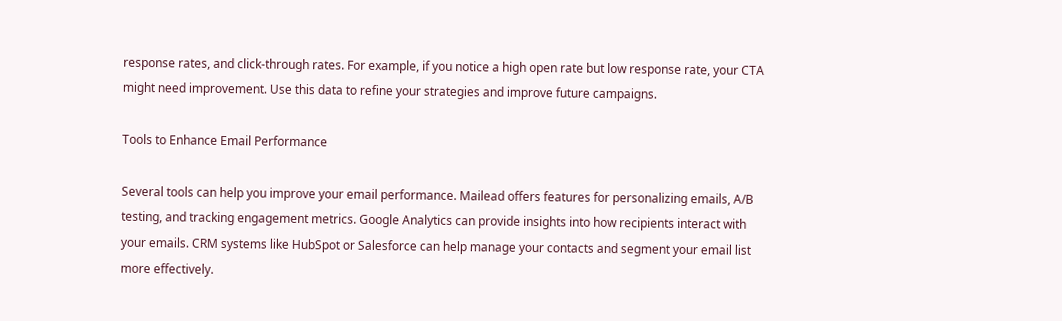response rates, and click-through rates. For example, if you notice a high open rate but low response rate, your CTA might need improvement. Use this data to refine your strategies and improve future campaigns.

Tools to Enhance Email Performance

Several tools can help you improve your email performance. Mailead offers features for personalizing emails, A/B testing, and tracking engagement metrics. Google Analytics can provide insights into how recipients interact with your emails. CRM systems like HubSpot or Salesforce can help manage your contacts and segment your email list more effectively.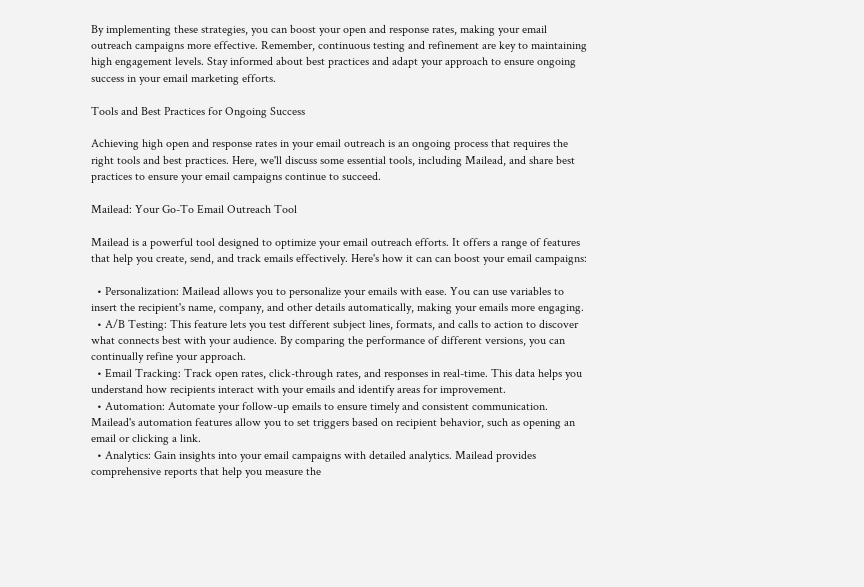By implementing these strategies, you can boost your open and response rates, making your email outreach campaigns more effective. Remember, continuous testing and refinement are key to maintaining high engagement levels. Stay informed about best practices and adapt your approach to ensure ongoing success in your email marketing efforts.

Tools and Best Practices for Ongoing Success

Achieving high open and response rates in your email outreach is an ongoing process that requires the right tools and best practices. Here, we'll discuss some essential tools, including Mailead, and share best practices to ensure your email campaigns continue to succeed.

Mailead: Your Go-To Email Outreach Tool

Mailead is a powerful tool designed to optimize your email outreach efforts. It offers a range of features that help you create, send, and track emails effectively. Here's how it can can boost your email campaigns:

  • Personalization: Mailead allows you to personalize your emails with ease. You can use variables to insert the recipient's name, company, and other details automatically, making your emails more engaging.
  • A/B Testing: This feature lets you test different subject lines, formats, and calls to action to discover what connects best with your audience. By comparing the performance of different versions, you can continually refine your approach.
  • Email Tracking: Track open rates, click-through rates, and responses in real-time. This data helps you understand how recipients interact with your emails and identify areas for improvement.
  • Automation: Automate your follow-up emails to ensure timely and consistent communication. Mailead's automation features allow you to set triggers based on recipient behavior, such as opening an email or clicking a link.
  • Analytics: Gain insights into your email campaigns with detailed analytics. Mailead provides comprehensive reports that help you measure the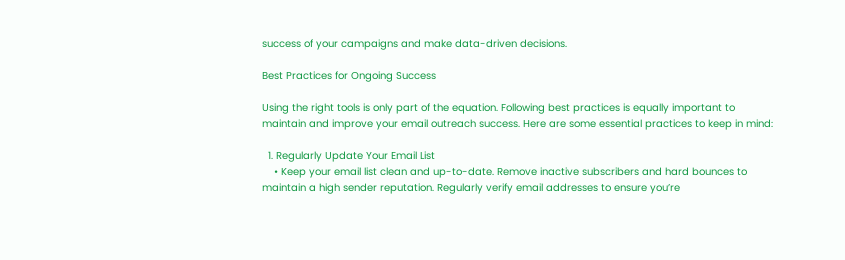success of your campaigns and make data-driven decisions.

Best Practices for Ongoing Success

Using the right tools is only part of the equation. Following best practices is equally important to maintain and improve your email outreach success. Here are some essential practices to keep in mind:

  1. Regularly Update Your Email List
    • Keep your email list clean and up-to-date. Remove inactive subscribers and hard bounces to maintain a high sender reputation. Regularly verify email addresses to ensure you’re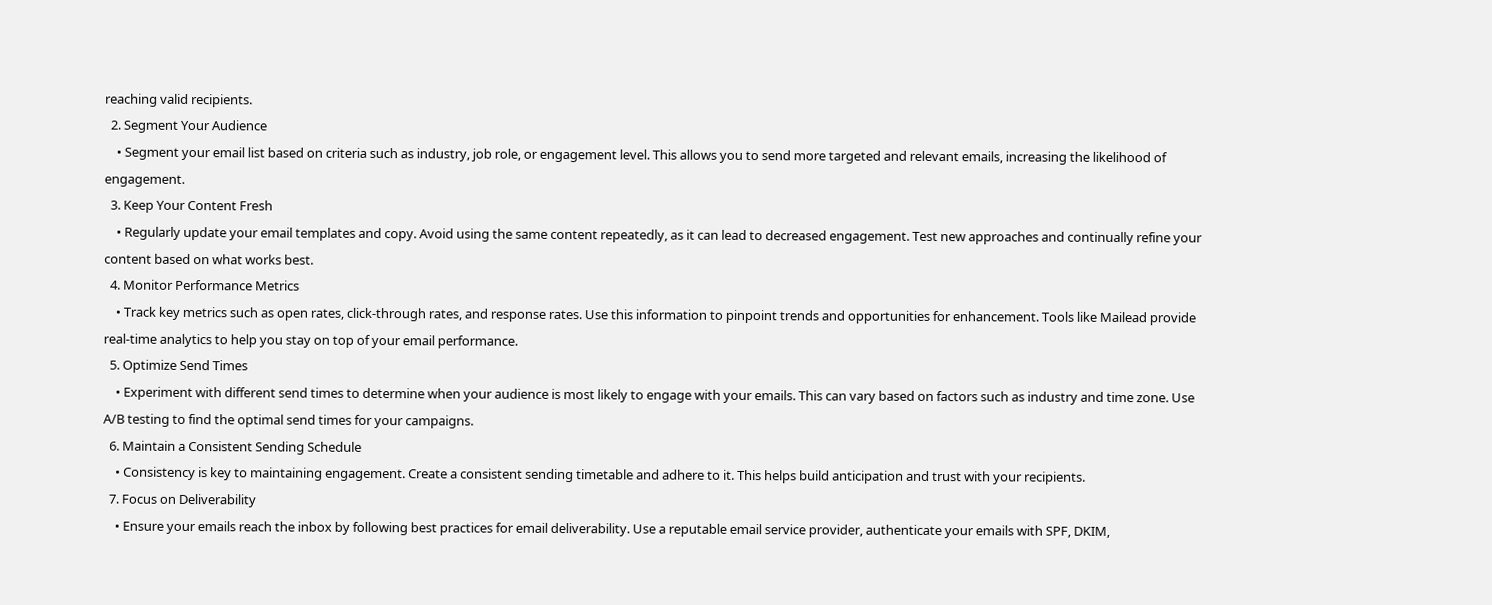reaching valid recipients.
  2. Segment Your Audience
    • Segment your email list based on criteria such as industry, job role, or engagement level. This allows you to send more targeted and relevant emails, increasing the likelihood of engagement.
  3. Keep Your Content Fresh
    • Regularly update your email templates and copy. Avoid using the same content repeatedly, as it can lead to decreased engagement. Test new approaches and continually refine your content based on what works best.
  4. Monitor Performance Metrics
    • Track key metrics such as open rates, click-through rates, and response rates. Use this information to pinpoint trends and opportunities for enhancement. Tools like Mailead provide real-time analytics to help you stay on top of your email performance.
  5. Optimize Send Times
    • Experiment with different send times to determine when your audience is most likely to engage with your emails. This can vary based on factors such as industry and time zone. Use A/B testing to find the optimal send times for your campaigns.
  6. Maintain a Consistent Sending Schedule
    • Consistency is key to maintaining engagement. Create a consistent sending timetable and adhere to it. This helps build anticipation and trust with your recipients.
  7. Focus on Deliverability
    • Ensure your emails reach the inbox by following best practices for email deliverability. Use a reputable email service provider, authenticate your emails with SPF, DKIM,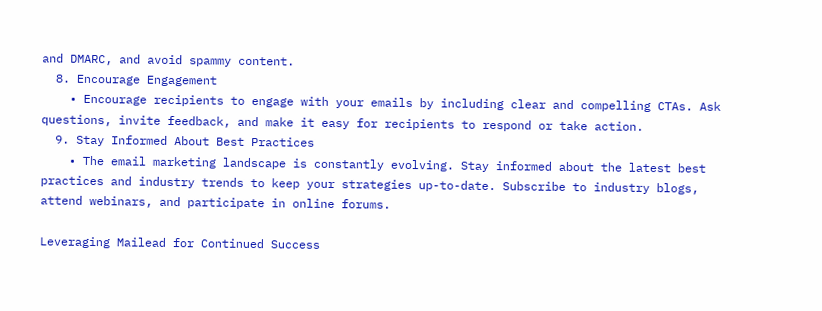and DMARC, and avoid spammy content.
  8. Encourage Engagement
    • Encourage recipients to engage with your emails by including clear and compelling CTAs. Ask questions, invite feedback, and make it easy for recipients to respond or take action.
  9. Stay Informed About Best Practices
    • The email marketing landscape is constantly evolving. Stay informed about the latest best practices and industry trends to keep your strategies up-to-date. Subscribe to industry blogs, attend webinars, and participate in online forums.

Leveraging Mailead for Continued Success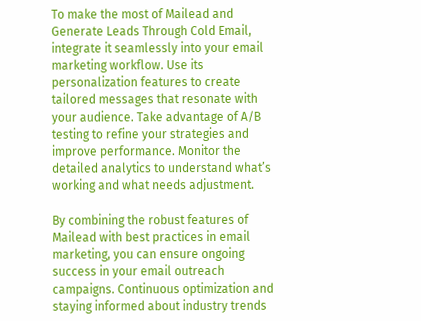To make the most of Mailead and Generate Leads Through Cold Email, integrate it seamlessly into your email marketing workflow. Use its personalization features to create tailored messages that resonate with your audience. Take advantage of A/B testing to refine your strategies and improve performance. Monitor the detailed analytics to understand what’s working and what needs adjustment.

By combining the robust features of Mailead with best practices in email marketing, you can ensure ongoing success in your email outreach campaigns. Continuous optimization and staying informed about industry trends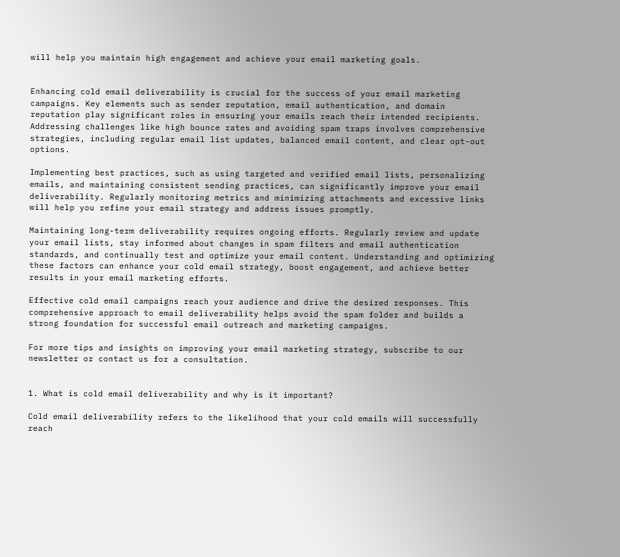will help you maintain high engagement and achieve your email marketing goals.


Enhancing cold email deliverability is crucial for the success of your email marketing campaigns. Key elements such as sender reputation, email authentication, and domain reputation play significant roles in ensuring your emails reach their intended recipients. Addressing challenges like high bounce rates and avoiding spam traps involves comprehensive strategies, including regular email list updates, balanced email content, and clear opt-out options.

Implementing best practices, such as using targeted and verified email lists, personalizing emails, and maintaining consistent sending practices, can significantly improve your email deliverability. Regularly monitoring metrics and minimizing attachments and excessive links will help you refine your email strategy and address issues promptly.

Maintaining long-term deliverability requires ongoing efforts. Regularly review and update your email lists, stay informed about changes in spam filters and email authentication standards, and continually test and optimize your email content. Understanding and optimizing these factors can enhance your cold email strategy, boost engagement, and achieve better results in your email marketing efforts.

Effective cold email campaigns reach your audience and drive the desired responses. This comprehensive approach to email deliverability helps avoid the spam folder and builds a strong foundation for successful email outreach and marketing campaigns.

For more tips and insights on improving your email marketing strategy, subscribe to our newsletter or contact us for a consultation.


1. What is cold email deliverability and why is it important?

Cold email deliverability refers to the likelihood that your cold emails will successfully reach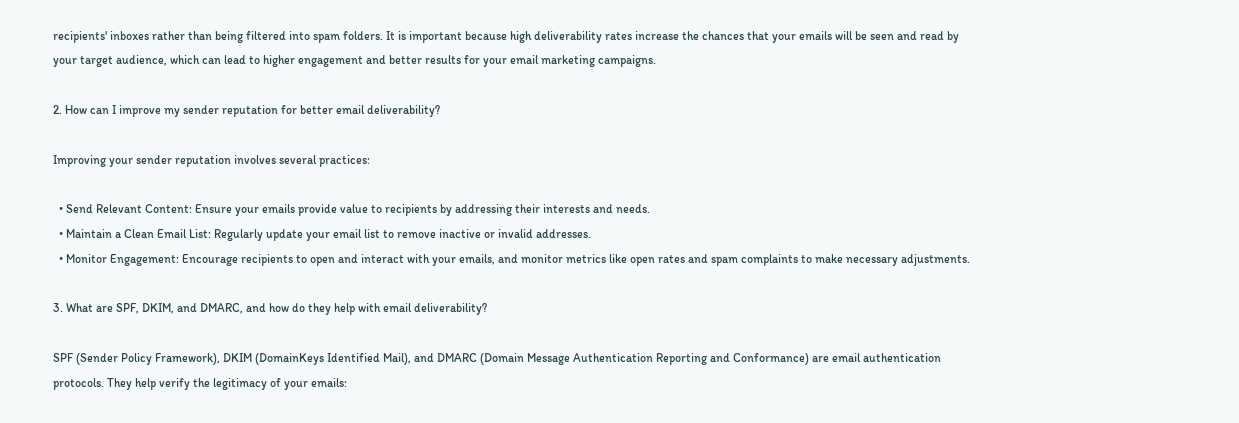recipients' inboxes rather than being filtered into spam folders. It is important because high deliverability rates increase the chances that your emails will be seen and read by your target audience, which can lead to higher engagement and better results for your email marketing campaigns.

2. How can I improve my sender reputation for better email deliverability?

Improving your sender reputation involves several practices:

  • Send Relevant Content: Ensure your emails provide value to recipients by addressing their interests and needs.
  • Maintain a Clean Email List: Regularly update your email list to remove inactive or invalid addresses.
  • Monitor Engagement: Encourage recipients to open and interact with your emails, and monitor metrics like open rates and spam complaints to make necessary adjustments.

3. What are SPF, DKIM, and DMARC, and how do they help with email deliverability?

SPF (Sender Policy Framework), DKIM (DomainKeys Identified Mail), and DMARC (Domain Message Authentication Reporting and Conformance) are email authentication protocols. They help verify the legitimacy of your emails: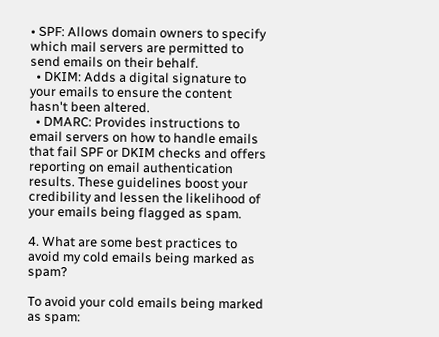• SPF: Allows domain owners to specify which mail servers are permitted to send emails on their behalf.
  • DKIM: Adds a digital signature to your emails to ensure the content hasn't been altered.
  • DMARC: Provides instructions to email servers on how to handle emails that fail SPF or DKIM checks and offers reporting on email authentication results. These guidelines boost your credibility and lessen the likelihood of your emails being flagged as spam.

4. What are some best practices to avoid my cold emails being marked as spam?

To avoid your cold emails being marked as spam: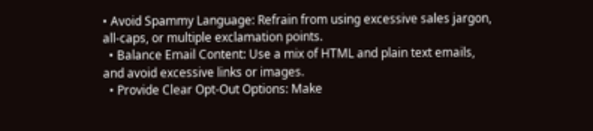• Avoid Spammy Language: Refrain from using excessive sales jargon, all-caps, or multiple exclamation points.
  • Balance Email Content: Use a mix of HTML and plain text emails, and avoid excessive links or images.
  • Provide Clear Opt-Out Options: Make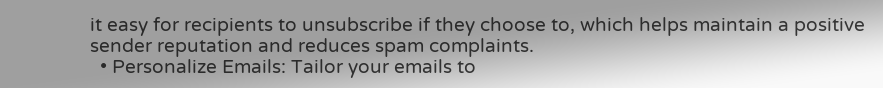it easy for recipients to unsubscribe if they choose to, which helps maintain a positive sender reputation and reduces spam complaints.
  • Personalize Emails: Tailor your emails to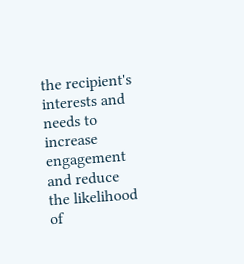the recipient's interests and needs to increase engagement and reduce the likelihood of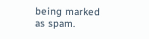being marked as spam.